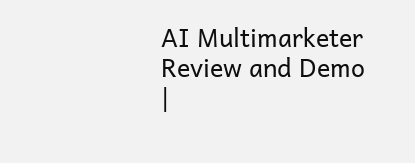AI Multimarketer Review and Demo |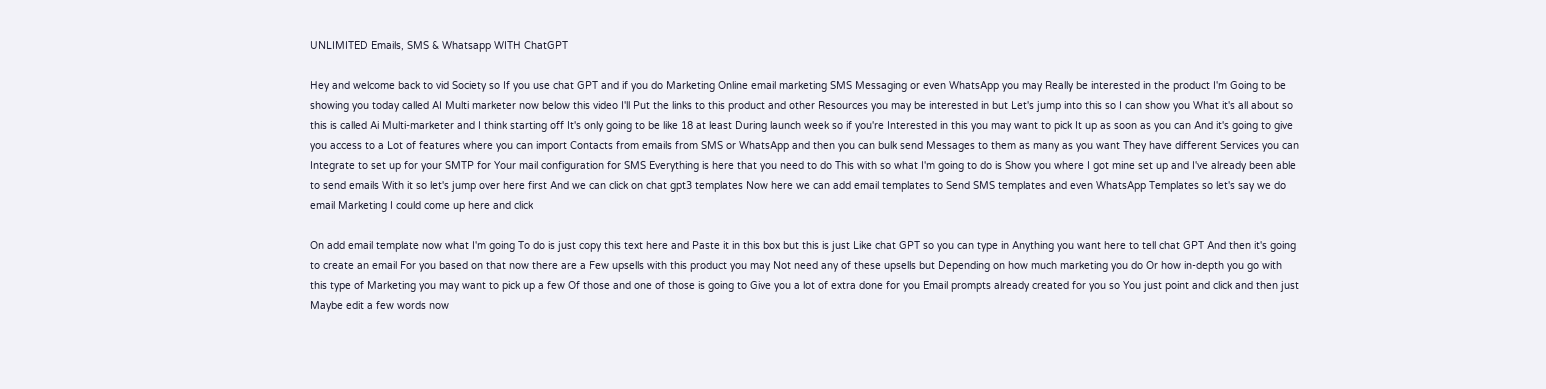UNLIMITED Emails, SMS & Whatsapp WITH ChatGPT

Hey and welcome back to vid Society so If you use chat GPT and if you do Marketing Online email marketing SMS Messaging or even WhatsApp you may Really be interested in the product I'm Going to be showing you today called AI Multi marketer now below this video I'll Put the links to this product and other Resources you may be interested in but Let's jump into this so I can show you What it's all about so this is called Ai Multi-marketer and I think starting off It's only going to be like 18 at least During launch week so if you're Interested in this you may want to pick It up as soon as you can And it's going to give you access to a Lot of features where you can import Contacts from emails from SMS or WhatsApp and then you can bulk send Messages to them as many as you want They have different Services you can Integrate to set up for your SMTP for Your mail configuration for SMS Everything is here that you need to do This with so what I'm going to do is Show you where I got mine set up and I've already been able to send emails With it so let's jump over here first And we can click on chat gpt3 templates Now here we can add email templates to Send SMS templates and even WhatsApp Templates so let's say we do email Marketing I could come up here and click

On add email template now what I'm going To do is just copy this text here and Paste it in this box but this is just Like chat GPT so you can type in Anything you want here to tell chat GPT And then it's going to create an email For you based on that now there are a Few upsells with this product you may Not need any of these upsells but Depending on how much marketing you do Or how in-depth you go with this type of Marketing you may want to pick up a few Of those and one of those is going to Give you a lot of extra done for you Email prompts already created for you so You just point and click and then just Maybe edit a few words now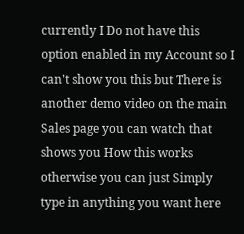currently I Do not have this option enabled in my Account so I can't show you this but There is another demo video on the main Sales page you can watch that shows you How this works otherwise you can just Simply type in anything you want here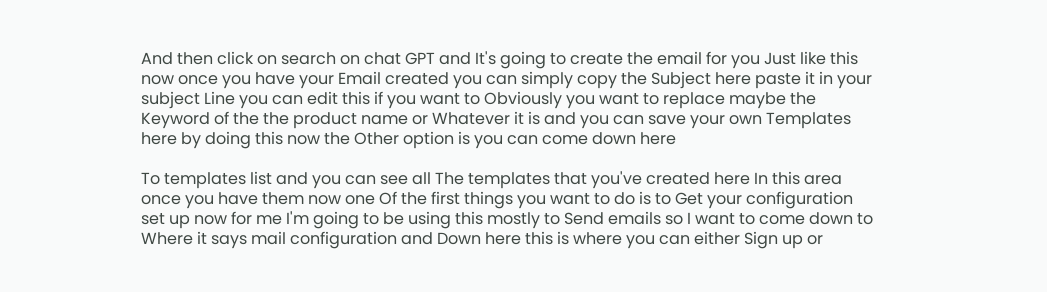And then click on search on chat GPT and It's going to create the email for you Just like this now once you have your Email created you can simply copy the Subject here paste it in your subject Line you can edit this if you want to Obviously you want to replace maybe the Keyword of the the product name or Whatever it is and you can save your own Templates here by doing this now the Other option is you can come down here

To templates list and you can see all The templates that you've created here In this area once you have them now one Of the first things you want to do is to Get your configuration set up now for me I'm going to be using this mostly to Send emails so I want to come down to Where it says mail configuration and Down here this is where you can either Sign up or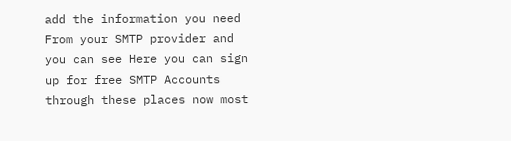add the information you need From your SMTP provider and you can see Here you can sign up for free SMTP Accounts through these places now most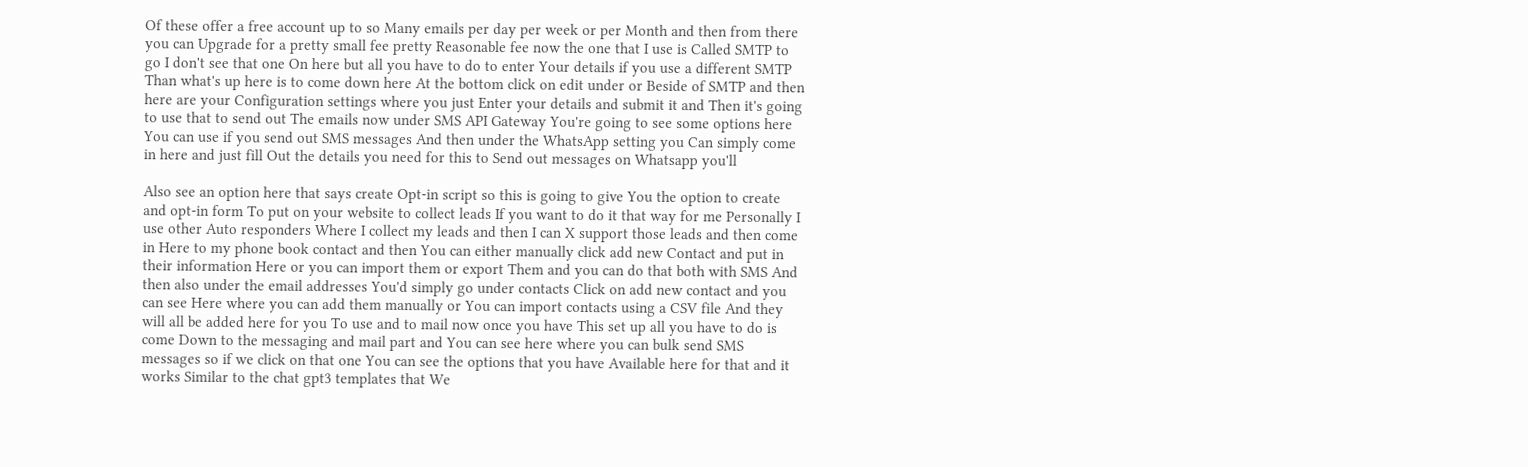Of these offer a free account up to so Many emails per day per week or per Month and then from there you can Upgrade for a pretty small fee pretty Reasonable fee now the one that I use is Called SMTP to go I don't see that one On here but all you have to do to enter Your details if you use a different SMTP Than what's up here is to come down here At the bottom click on edit under or Beside of SMTP and then here are your Configuration settings where you just Enter your details and submit it and Then it's going to use that to send out The emails now under SMS API Gateway You're going to see some options here You can use if you send out SMS messages And then under the WhatsApp setting you Can simply come in here and just fill Out the details you need for this to Send out messages on Whatsapp you'll

Also see an option here that says create Opt-in script so this is going to give You the option to create and opt-in form To put on your website to collect leads If you want to do it that way for me Personally I use other Auto responders Where I collect my leads and then I can X support those leads and then come in Here to my phone book contact and then You can either manually click add new Contact and put in their information Here or you can import them or export Them and you can do that both with SMS And then also under the email addresses You'd simply go under contacts Click on add new contact and you can see Here where you can add them manually or You can import contacts using a CSV file And they will all be added here for you To use and to mail now once you have This set up all you have to do is come Down to the messaging and mail part and You can see here where you can bulk send SMS messages so if we click on that one You can see the options that you have Available here for that and it works Similar to the chat gpt3 templates that We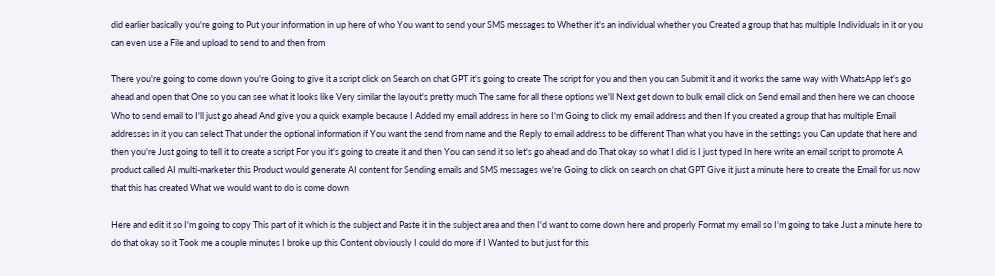did earlier basically you're going to Put your information in up here of who You want to send your SMS messages to Whether it's an individual whether you Created a group that has multiple Individuals in it or you can even use a File and upload to send to and then from

There you're going to come down you're Going to give it a script click on Search on chat GPT it's going to create The script for you and then you can Submit it and it works the same way with WhatsApp let's go ahead and open that One so you can see what it looks like Very similar the layout's pretty much The same for all these options we'll Next get down to bulk email click on Send email and then here we can choose Who to send email to I'll just go ahead And give you a quick example because I Added my email address in here so I'm Going to click my email address and then If you created a group that has multiple Email addresses in it you can select That under the optional information if You want the send from name and the Reply to email address to be different Than what you have in the settings you Can update that here and then you're Just going to tell it to create a script For you it's going to create it and then You can send it so let's go ahead and do That okay so what I did is I just typed In here write an email script to promote A product called AI multi-marketer this Product would generate AI content for Sending emails and SMS messages we're Going to click on search on chat GPT Give it just a minute here to create the Email for us now that this has created What we would want to do is come down

Here and edit it so I'm going to copy This part of it which is the subject and Paste it in the subject area and then I'd want to come down here and properly Format my email so I'm going to take Just a minute here to do that okay so it Took me a couple minutes I broke up this Content obviously I could do more if I Wanted to but just for this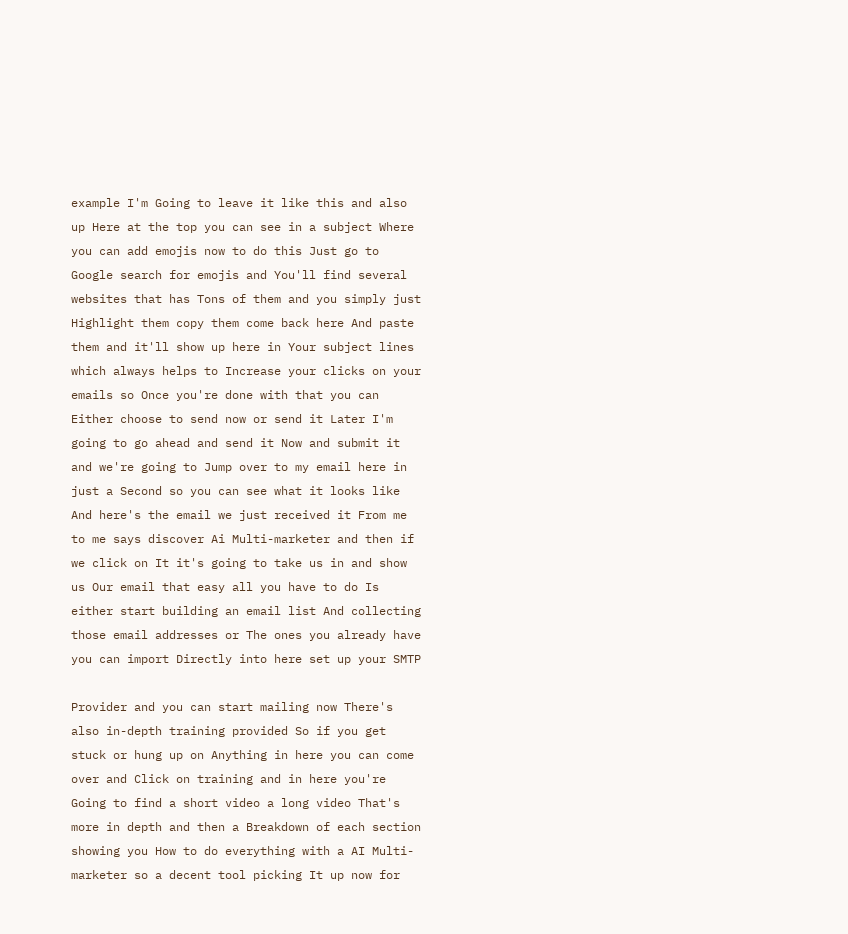example I'm Going to leave it like this and also up Here at the top you can see in a subject Where you can add emojis now to do this Just go to Google search for emojis and You'll find several websites that has Tons of them and you simply just Highlight them copy them come back here And paste them and it'll show up here in Your subject lines which always helps to Increase your clicks on your emails so Once you're done with that you can Either choose to send now or send it Later I'm going to go ahead and send it Now and submit it and we're going to Jump over to my email here in just a Second so you can see what it looks like And here's the email we just received it From me to me says discover Ai Multi-marketer and then if we click on It it's going to take us in and show us Our email that easy all you have to do Is either start building an email list And collecting those email addresses or The ones you already have you can import Directly into here set up your SMTP

Provider and you can start mailing now There's also in-depth training provided So if you get stuck or hung up on Anything in here you can come over and Click on training and in here you're Going to find a short video a long video That's more in depth and then a Breakdown of each section showing you How to do everything with a AI Multi-marketer so a decent tool picking It up now for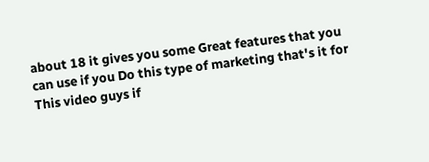about 18 it gives you some Great features that you can use if you Do this type of marketing that's it for This video guys if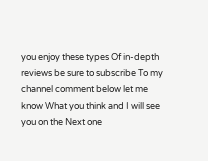you enjoy these types Of in-depth reviews be sure to subscribe To my channel comment below let me know What you think and I will see you on the Next one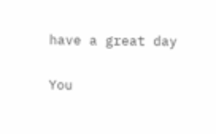have a great day

You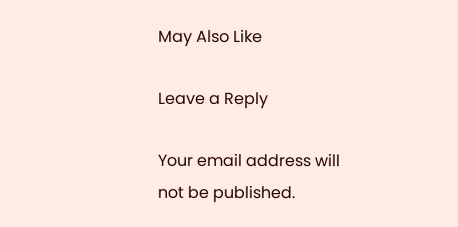May Also Like

Leave a Reply

Your email address will not be published.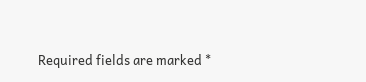Required fields are marked *